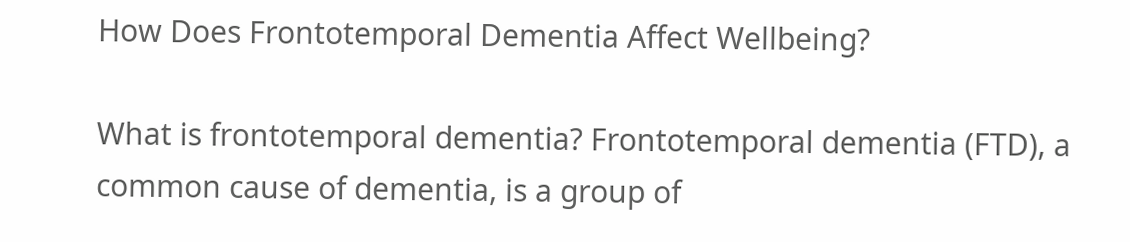How Does Frontotemporal Dementia Affect Wellbeing?

What is frontotemporal dementia? Frontotemporal dementia (FTD), a common cause of dementia, is a group of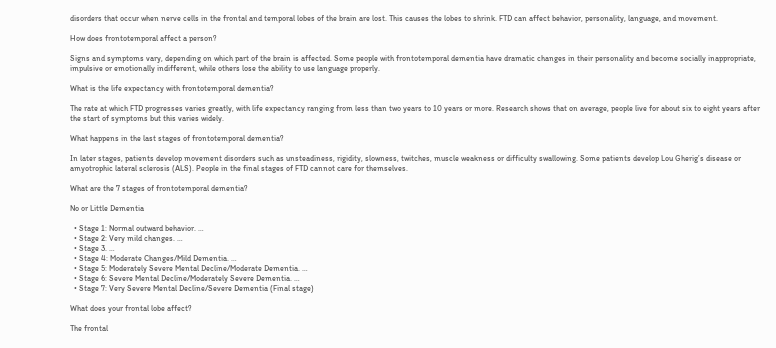disorders that occur when nerve cells in the frontal and temporal lobes of the brain are lost. This causes the lobes to shrink. FTD can affect behavior, personality, language, and movement.

How does frontotemporal affect a person?

Signs and symptoms vary, depending on which part of the brain is affected. Some people with frontotemporal dementia have dramatic changes in their personality and become socially inappropriate, impulsive or emotionally indifferent, while others lose the ability to use language properly.

What is the life expectancy with frontotemporal dementia?

The rate at which FTD progresses varies greatly, with life expectancy ranging from less than two years to 10 years or more. Research shows that on average, people live for about six to eight years after the start of symptoms but this varies widely.

What happens in the last stages of frontotemporal dementia?

In later stages, patients develop movement disorders such as unsteadiness, rigidity, slowness, twitches, muscle weakness or difficulty swallowing. Some patients develop Lou Gherig’s disease or amyotrophic lateral sclerosis (ALS). People in the final stages of FTD cannot care for themselves.

What are the 7 stages of frontotemporal dementia?

No or Little Dementia

  • Stage 1: Normal outward behavior. …
  • Stage 2: Very mild changes. …
  • Stage 3. …
  • Stage 4: Moderate Changes/Mild Dementia. …
  • Stage 5: Moderately Severe Mental Decline/Moderate Dementia. …
  • Stage 6: Severe Mental Decline/Moderately Severe Dementia. …
  • Stage 7: Very Severe Mental Decline/Severe Dementia (Final stage)

What does your frontal lobe affect?

The frontal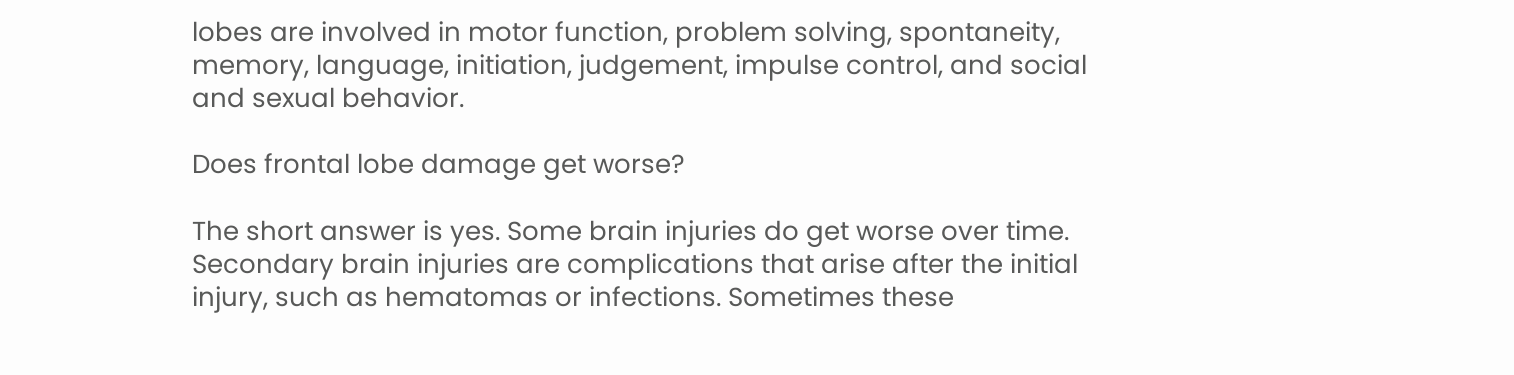lobes are involved in motor function, problem solving, spontaneity, memory, language, initiation, judgement, impulse control, and social and sexual behavior.

Does frontal lobe damage get worse?

The short answer is yes. Some brain injuries do get worse over time. Secondary brain injuries are complications that arise after the initial injury, such as hematomas or infections. Sometimes these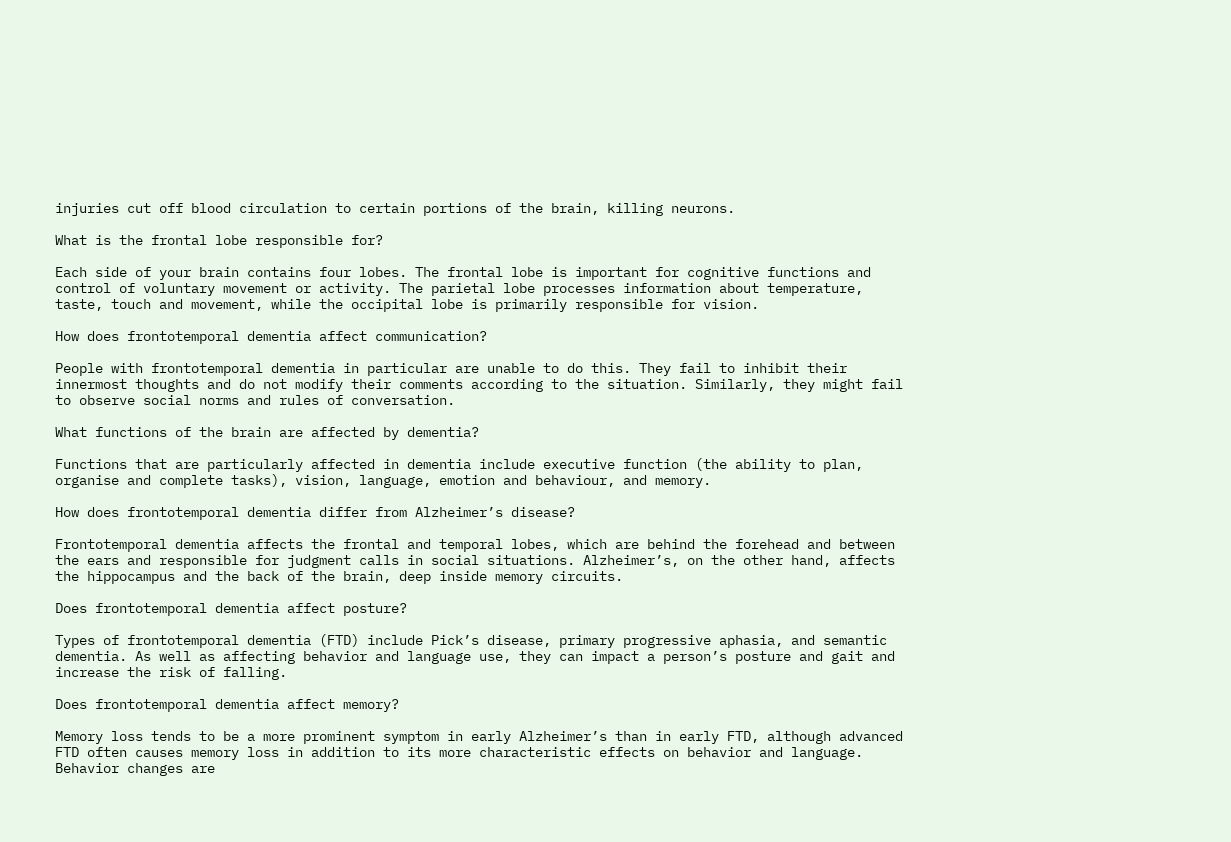injuries cut off blood circulation to certain portions of the brain, killing neurons.

What is the frontal lobe responsible for?

Each side of your brain contains four lobes. The frontal lobe is important for cognitive functions and control of voluntary movement or activity. The parietal lobe processes information about temperature, taste, touch and movement, while the occipital lobe is primarily responsible for vision.

How does frontotemporal dementia affect communication?

People with frontotemporal dementia in particular are unable to do this. They fail to inhibit their innermost thoughts and do not modify their comments according to the situation. Similarly, they might fail to observe social norms and rules of conversation.

What functions of the brain are affected by dementia?

Functions that are particularly affected in dementia include executive function (the ability to plan, organise and complete tasks), vision, language, emotion and behaviour, and memory.

How does frontotemporal dementia differ from Alzheimer’s disease?

Frontotemporal dementia affects the frontal and temporal lobes, which are behind the forehead and between the ears and responsible for judgment calls in social situations. Alzheimer’s, on the other hand, affects the hippocampus and the back of the brain, deep inside memory circuits.

Does frontotemporal dementia affect posture?

Types of frontotemporal dementia (FTD) include Pick’s disease, primary progressive aphasia, and semantic dementia. As well as affecting behavior and language use, they can impact a person’s posture and gait and increase the risk of falling.

Does frontotemporal dementia affect memory?

Memory loss tends to be a more prominent symptom in early Alzheimer’s than in early FTD, although advanced FTD often causes memory loss in addition to its more characteristic effects on behavior and language. Behavior changes are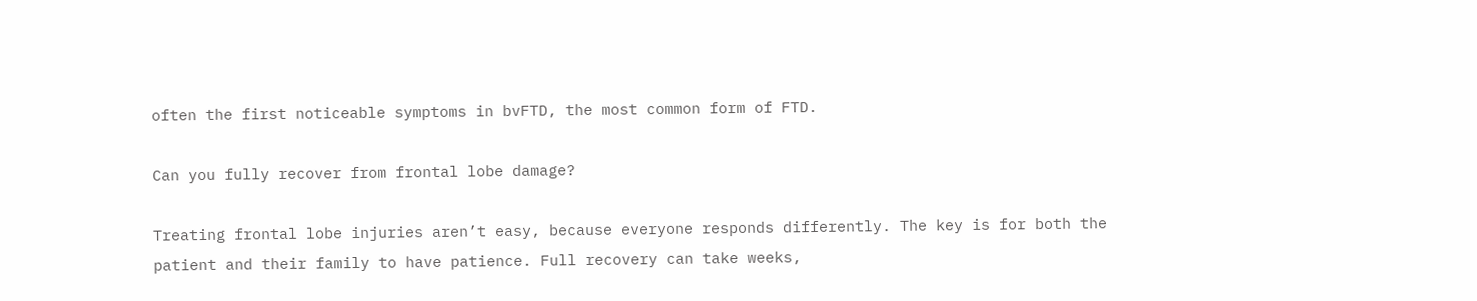often the first noticeable symptoms in bvFTD, the most common form of FTD.

Can you fully recover from frontal lobe damage?

Treating frontal lobe injuries aren’t easy, because everyone responds differently. The key is for both the patient and their family to have patience. Full recovery can take weeks,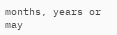months, years or may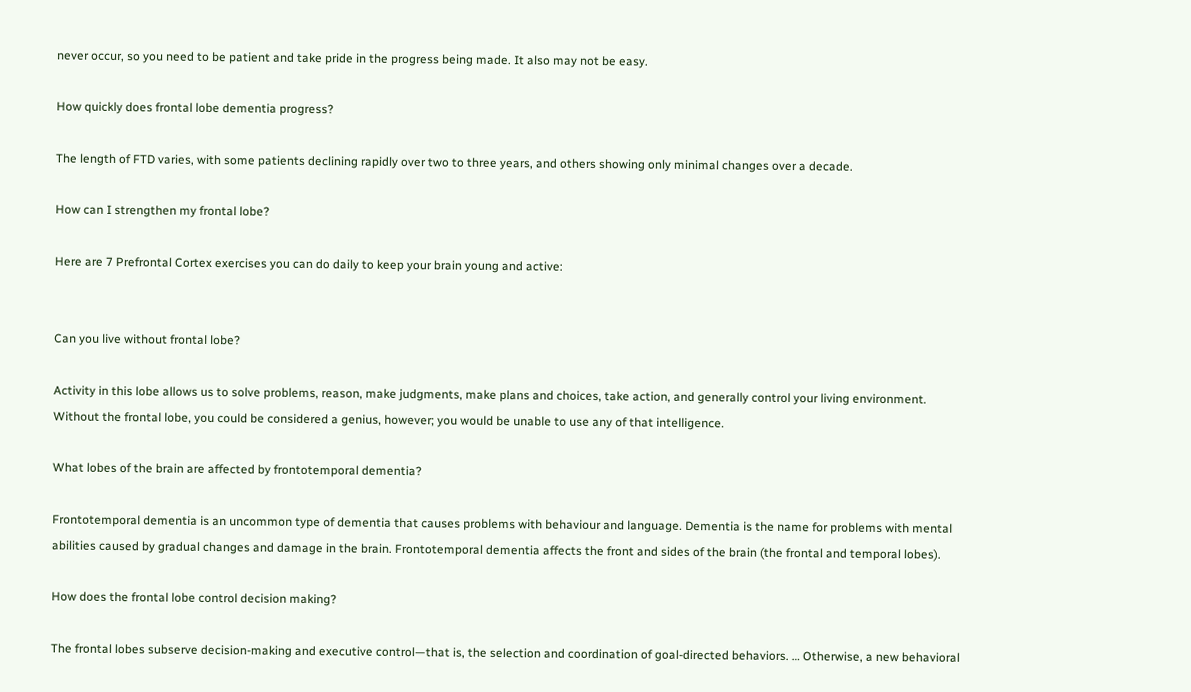never occur, so you need to be patient and take pride in the progress being made. It also may not be easy.

How quickly does frontal lobe dementia progress?

The length of FTD varies, with some patients declining rapidly over two to three years, and others showing only minimal changes over a decade.

How can I strengthen my frontal lobe?

Here are 7 Prefrontal Cortex exercises you can do daily to keep your brain young and active:


Can you live without frontal lobe?

Activity in this lobe allows us to solve problems, reason, make judgments, make plans and choices, take action, and generally control your living environment. Without the frontal lobe, you could be considered a genius, however; you would be unable to use any of that intelligence.

What lobes of the brain are affected by frontotemporal dementia?

Frontotemporal dementia is an uncommon type of dementia that causes problems with behaviour and language. Dementia is the name for problems with mental abilities caused by gradual changes and damage in the brain. Frontotemporal dementia affects the front and sides of the brain (the frontal and temporal lobes).

How does the frontal lobe control decision making?

The frontal lobes subserve decision-making and executive control—that is, the selection and coordination of goal-directed behaviors. … Otherwise, a new behavioral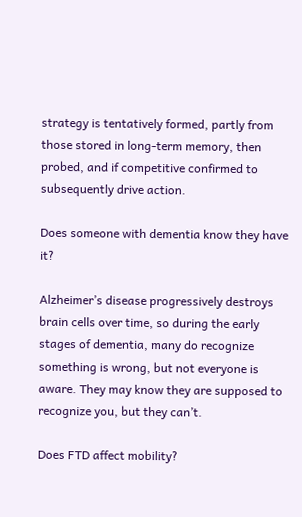strategy is tentatively formed, partly from those stored in long-term memory, then probed, and if competitive confirmed to subsequently drive action.

Does someone with dementia know they have it?

Alzheimer’s disease progressively destroys brain cells over time, so during the early stages of dementia, many do recognize something is wrong, but not everyone is aware. They may know they are supposed to recognize you, but they can’t.

Does FTD affect mobility?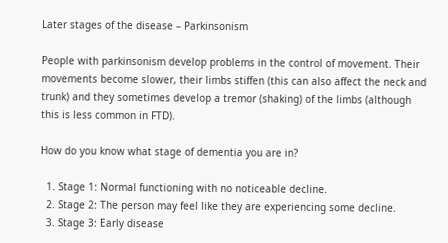Later stages of the disease – Parkinsonism

People with parkinsonism develop problems in the control of movement. Their movements become slower, their limbs stiffen (this can also affect the neck and trunk) and they sometimes develop a tremor (shaking) of the limbs (although this is less common in FTD).

How do you know what stage of dementia you are in?

  1. Stage 1: Normal functioning with no noticeable decline.
  2. Stage 2: The person may feel like they are experiencing some decline.
  3. Stage 3: Early disease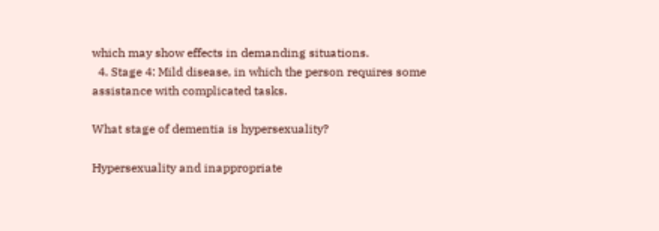which may show effects in demanding situations.
  4. Stage 4: Mild disease, in which the person requires some assistance with complicated tasks.

What stage of dementia is hypersexuality?

Hypersexuality and inappropriate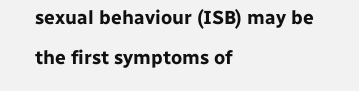sexual behaviour (ISB) may be the first symptoms of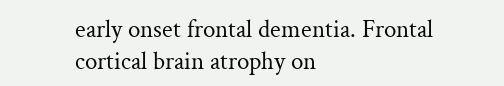early onset frontal dementia. Frontal cortical brain atrophy on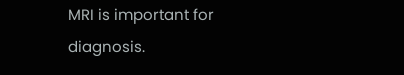MRI is important for diagnosis.